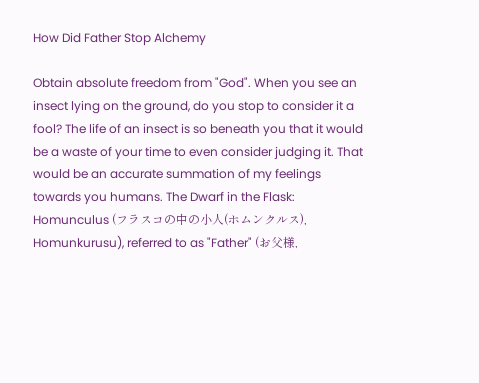How Did Father Stop Alchemy

Obtain absolute freedom from "God". When you see an insect lying on the ground, do you stop to consider it a fool? The life of an insect is so beneath you that it would be a waste of your time to even consider judging it. That would be an accurate summation of my feelings towards you humans. The Dwarf in the Flask: Homunculus (フラスコの中の小人(ホムンクルス), Homunkurusu), referred to as "Father" (お父様,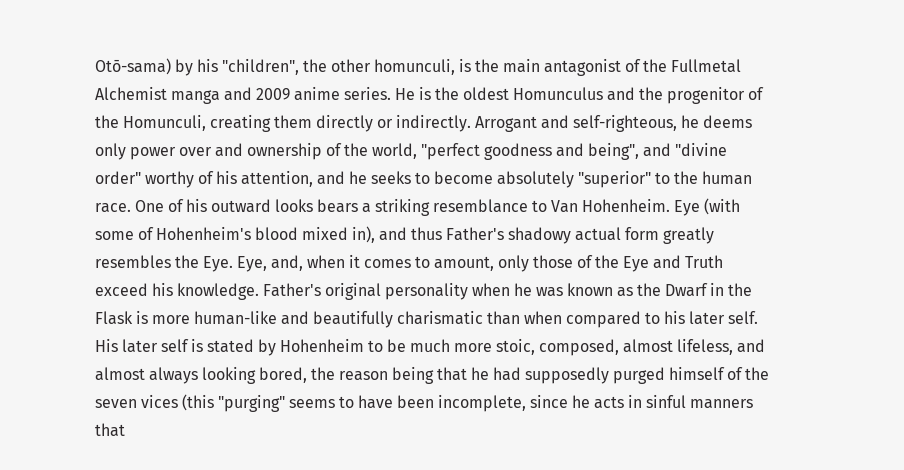Otō-sama) by his "children", the other homunculi, is the main antagonist of the Fullmetal Alchemist manga and 2009 anime series. He is the oldest Homunculus and the progenitor of the Homunculi, creating them directly or indirectly. Arrogant and self-righteous, he deems only power over and ownership of the world, "perfect goodness and being", and "divine order" worthy of his attention, and he seeks to become absolutely "superior" to the human race. One of his outward looks bears a striking resemblance to Van Hohenheim. Eye (with some of Hohenheim's blood mixed in), and thus Father's shadowy actual form greatly resembles the Eye. Eye, and, when it comes to amount, only those of the Eye and Truth exceed his knowledge. Father's original personality when he was known as the Dwarf in the Flask is more human-like and beautifully charismatic than when compared to his later self. His later self is stated by Hohenheim to be much more stoic, composed, almost lifeless, and almost always looking bored, the reason being that he had supposedly purged himself of the seven vices (this "purging" seems to have been incomplete, since he acts in sinful manners that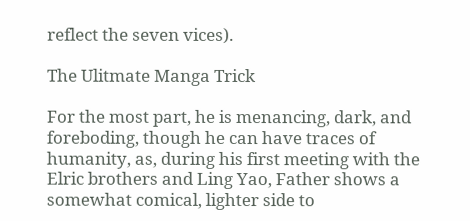reflect the seven vices).

The Ulitmate Manga Trick

For the most part, he is menancing, dark, and foreboding, though he can have traces of humanity, as, during his first meeting with the Elric brothers and Ling Yao, Father shows a somewhat comical, lighter side to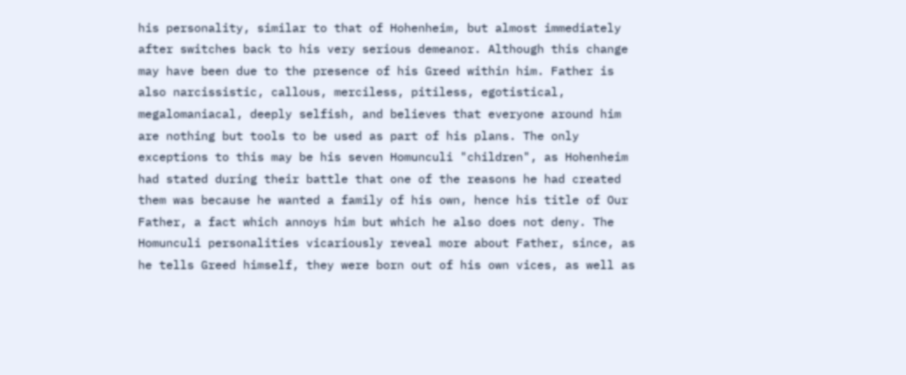his personality, similar to that of Hohenheim, but almost immediately after switches back to his very serious demeanor. Although this change may have been due to the presence of his Greed within him. Father is also narcissistic, callous, merciless, pitiless, egotistical, megalomaniacal, deeply selfish, and believes that everyone around him are nothing but tools to be used as part of his plans. The only exceptions to this may be his seven Homunculi "children", as Hohenheim had stated during their battle that one of the reasons he had created them was because he wanted a family of his own, hence his title of Our Father, a fact which annoys him but which he also does not deny. The Homunculi personalities vicariously reveal more about Father, since, as he tells Greed himself, they were born out of his own vices, as well as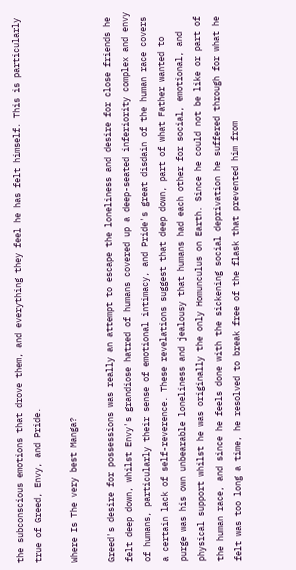the subconscious emotions that drove them, and everything they feel he has felt himself. This is particularly true of Greed, Envy, and Pride.

Where Is The very best Manga?

Greed's desire for possessions was really an attempt to escape the loneliness and desire for close friends he felt deep down, whilst Envy's grandiose hatred of humans covered up a deep-seated inferiority complex and envy of humans, particularly their sense of emotional intimacy, and Pride's great disdain of the human race covers a certain lack of self-reverence. These revelations suggest that deep down, part of what Father wanted to purge was his own unbearable loneliness and jealousy that humans had each other for social, emotional, and physical support whilst he was originally the only Homunculus on Earth. Since he could not be like or part of the human race, and since he feels done with the sickening social deprivation he suffered through for what he felt was too long a time, he resolved to break free of the flask that prevented him from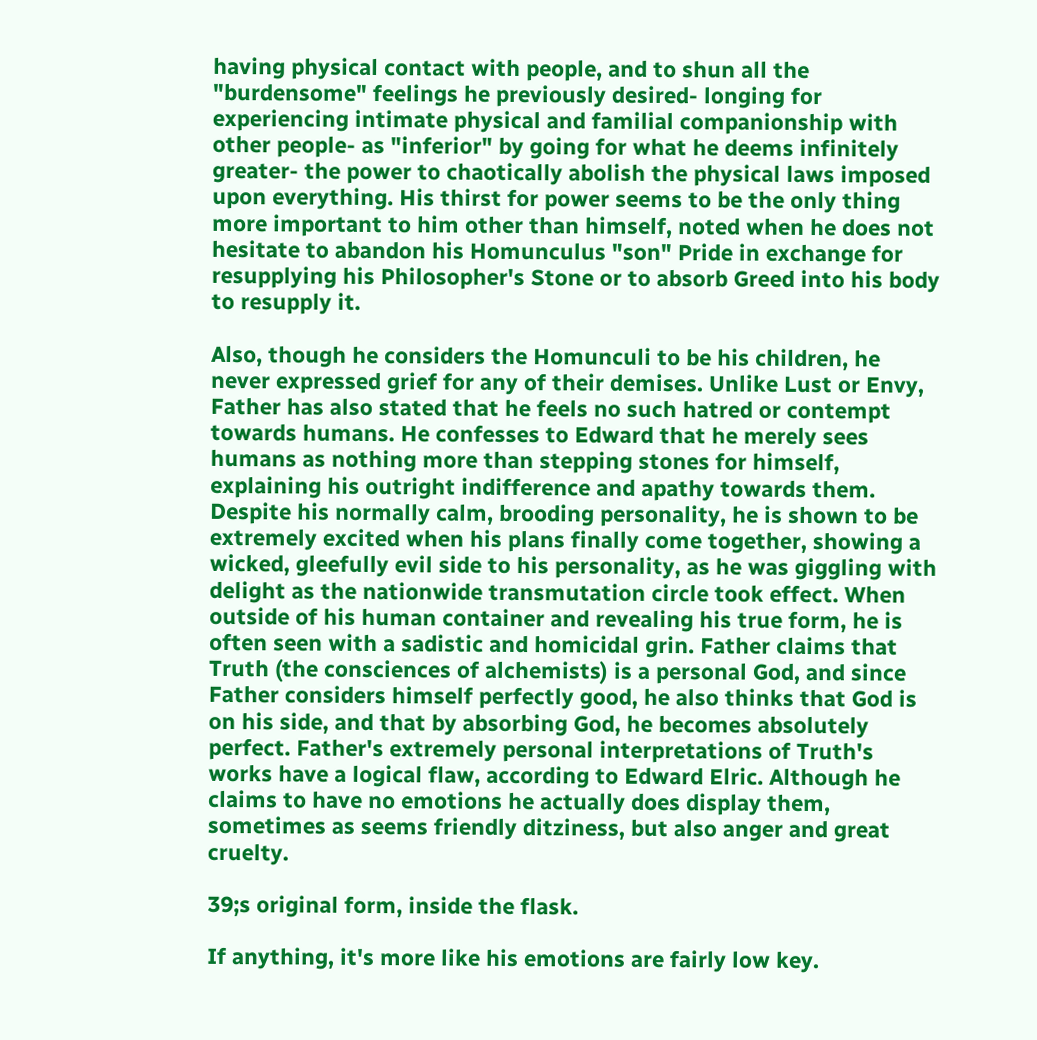having physical contact with people, and to shun all the "burdensome" feelings he previously desired- longing for experiencing intimate physical and familial companionship with other people- as "inferior" by going for what he deems infinitely greater- the power to chaotically abolish the physical laws imposed upon everything. His thirst for power seems to be the only thing more important to him other than himself, noted when he does not hesitate to abandon his Homunculus "son" Pride in exchange for resupplying his Philosopher's Stone or to absorb Greed into his body to resupply it.

Also, though he considers the Homunculi to be his children, he never expressed grief for any of their demises. Unlike Lust or Envy, Father has also stated that he feels no such hatred or contempt towards humans. He confesses to Edward that he merely sees humans as nothing more than stepping stones for himself, explaining his outright indifference and apathy towards them. Despite his normally calm, brooding personality, he is shown to be extremely excited when his plans finally come together, showing a wicked, gleefully evil side to his personality, as he was giggling with delight as the nationwide transmutation circle took effect. When outside of his human container and revealing his true form, he is often seen with a sadistic and homicidal grin. Father claims that Truth (the consciences of alchemists) is a personal God, and since Father considers himself perfectly good, he also thinks that God is on his side, and that by absorbing God, he becomes absolutely perfect. Father's extremely personal interpretations of Truth's works have a logical flaw, according to Edward Elric. Although he claims to have no emotions he actually does display them, sometimes as seems friendly ditziness, but also anger and great cruelty.

39;s original form, inside the flask.

If anything, it's more like his emotions are fairly low key.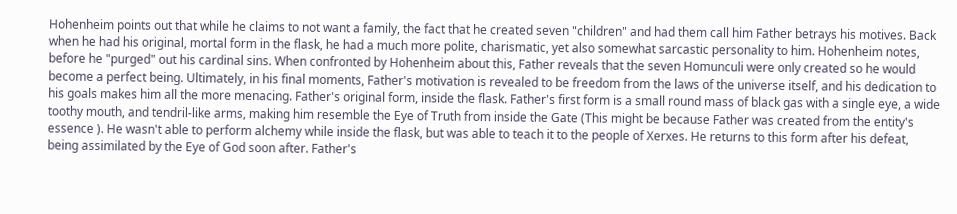Hohenheim points out that while he claims to not want a family, the fact that he created seven "children" and had them call him Father betrays his motives. Back when he had his original, mortal form in the flask, he had a much more polite, charismatic, yet also somewhat sarcastic personality to him. Hohenheim notes, before he "purged" out his cardinal sins. When confronted by Hohenheim about this, Father reveals that the seven Homunculi were only created so he would become a perfect being. Ultimately, in his final moments, Father's motivation is revealed to be freedom from the laws of the universe itself, and his dedication to his goals makes him all the more menacing. Father's original form, inside the flask. Father's first form is a small round mass of black gas with a single eye, a wide toothy mouth, and tendril-like arms, making him resemble the Eye of Truth from inside the Gate (This might be because Father was created from the entity's essence ). He wasn't able to perform alchemy while inside the flask, but was able to teach it to the people of Xerxes. He returns to this form after his defeat, being assimilated by the Eye of God soon after. Father's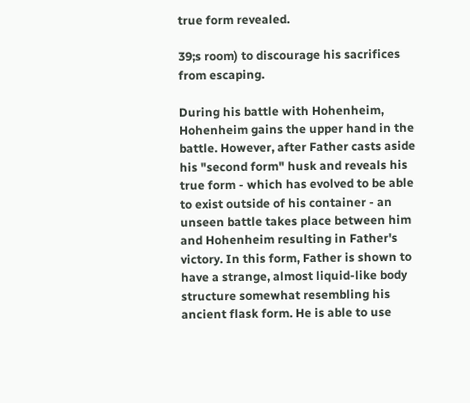true form revealed.

39;s room) to discourage his sacrifices from escaping.

During his battle with Hohenheim, Hohenheim gains the upper hand in the battle. However, after Father casts aside his "second form" husk and reveals his true form - which has evolved to be able to exist outside of his container - an unseen battle takes place between him and Hohenheim resulting in Father's victory. In this form, Father is shown to have a strange, almost liquid-like body structure somewhat resembling his ancient flask form. He is able to use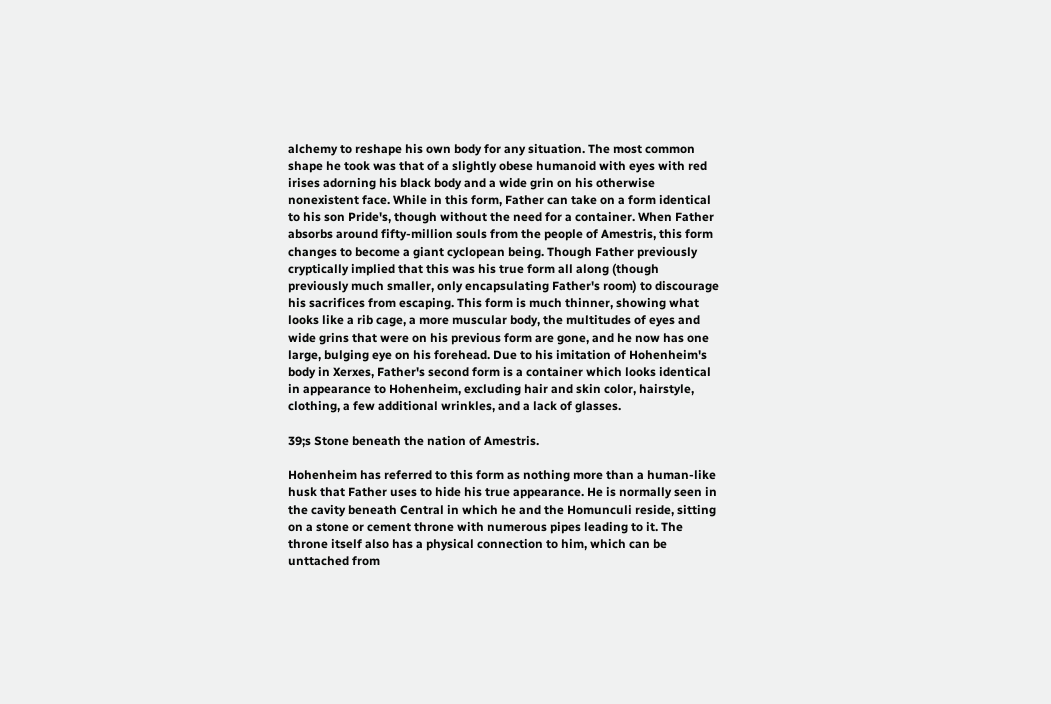alchemy to reshape his own body for any situation. The most common shape he took was that of a slightly obese humanoid with eyes with red irises adorning his black body and a wide grin on his otherwise nonexistent face. While in this form, Father can take on a form identical to his son Pride's, though without the need for a container. When Father absorbs around fifty-million souls from the people of Amestris, this form changes to become a giant cyclopean being. Though Father previously cryptically implied that this was his true form all along (though previously much smaller, only encapsulating Father's room) to discourage his sacrifices from escaping. This form is much thinner, showing what looks like a rib cage, a more muscular body, the multitudes of eyes and wide grins that were on his previous form are gone, and he now has one large, bulging eye on his forehead. Due to his imitation of Hohenheim's body in Xerxes, Father's second form is a container which looks identical in appearance to Hohenheim, excluding hair and skin color, hairstyle, clothing, a few additional wrinkles, and a lack of glasses.

39;s Stone beneath the nation of Amestris.

Hohenheim has referred to this form as nothing more than a human-like husk that Father uses to hide his true appearance. He is normally seen in the cavity beneath Central in which he and the Homunculi reside, sitting on a stone or cement throne with numerous pipes leading to it. The throne itself also has a physical connection to him, which can be unttached from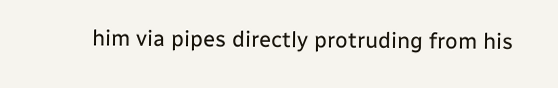him via pipes directly protruding from his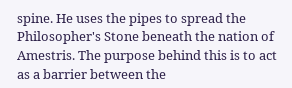spine. He uses the pipes to spread the Philosopher's Stone beneath the nation of Amestris. The purpose behind this is to act as a barrier between the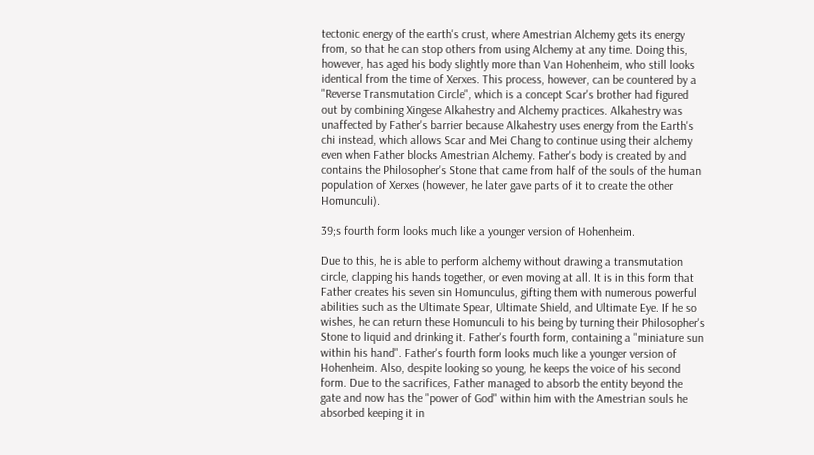tectonic energy of the earth's crust, where Amestrian Alchemy gets its energy from, so that he can stop others from using Alchemy at any time. Doing this, however, has aged his body slightly more than Van Hohenheim, who still looks identical from the time of Xerxes. This process, however, can be countered by a "Reverse Transmutation Circle", which is a concept Scar's brother had figured out by combining Xingese Alkahestry and Alchemy practices. Alkahestry was unaffected by Father's barrier because Alkahestry uses energy from the Earth's chi instead, which allows Scar and Mei Chang to continue using their alchemy even when Father blocks Amestrian Alchemy. Father's body is created by and contains the Philosopher's Stone that came from half of the souls of the human population of Xerxes (however, he later gave parts of it to create the other Homunculi).

39;s fourth form looks much like a younger version of Hohenheim.

Due to this, he is able to perform alchemy without drawing a transmutation circle, clapping his hands together, or even moving at all. It is in this form that Father creates his seven sin Homunculus, gifting them with numerous powerful abilities such as the Ultimate Spear, Ultimate Shield, and Ultimate Eye. If he so wishes, he can return these Homunculi to his being by turning their Philosopher's Stone to liquid and drinking it. Father's fourth form, containing a "miniature sun within his hand". Father's fourth form looks much like a younger version of Hohenheim. Also, despite looking so young, he keeps the voice of his second form. Due to the sacrifices, Father managed to absorb the entity beyond the gate and now has the "power of God" within him with the Amestrian souls he absorbed keeping it in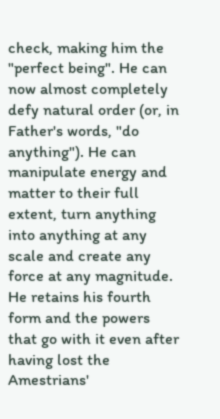check, making him the "perfect being". He can now almost completely defy natural order (or, in Father's words, "do anything"). He can manipulate energy and matter to their full extent, turn anything into anything at any scale and create any force at any magnitude. He retains his fourth form and the powers that go with it even after having lost the Amestrians'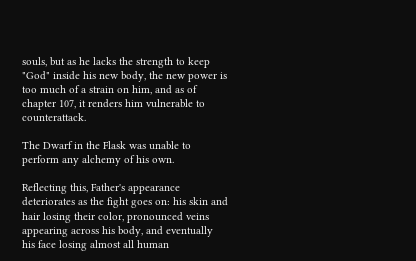souls, but as he lacks the strength to keep "God" inside his new body, the new power is too much of a strain on him, and as of chapter 107, it renders him vulnerable to counterattack.

The Dwarf in the Flask was unable to perform any alchemy of his own.

Reflecting this, Father's appearance deteriorates as the fight goes on: his skin and hair losing their color, pronounced veins appearing across his body, and eventually his face losing almost all human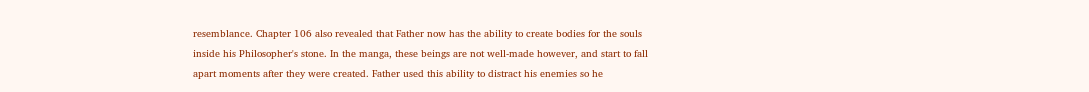resemblance. Chapter 106 also revealed that Father now has the ability to create bodies for the souls inside his Philosopher's stone. In the manga, these beings are not well-made however, and start to fall apart moments after they were created. Father used this ability to distract his enemies so he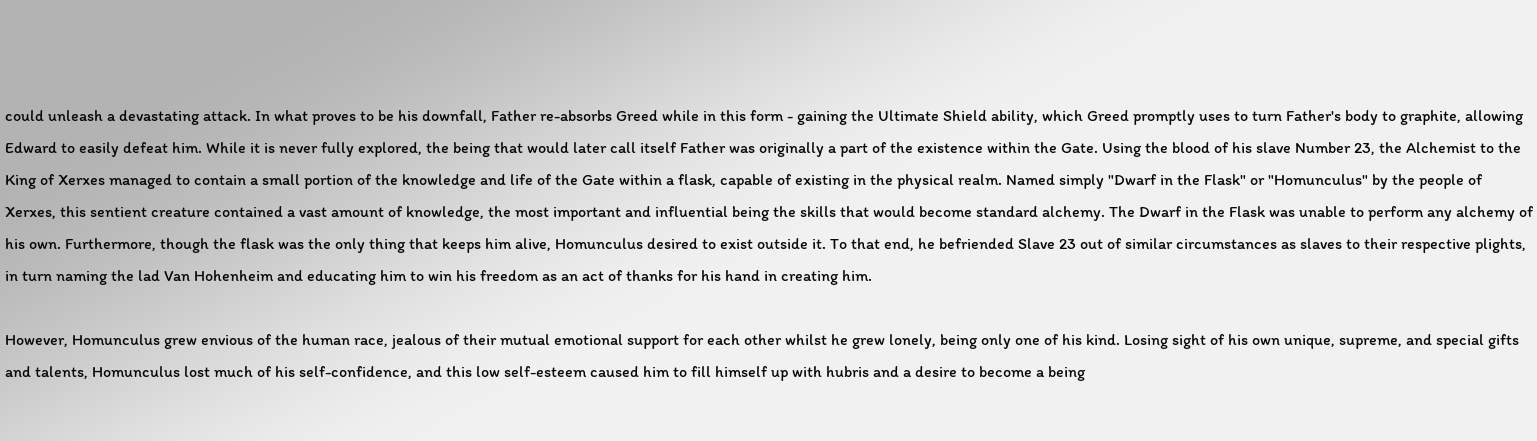could unleash a devastating attack. In what proves to be his downfall, Father re-absorbs Greed while in this form - gaining the Ultimate Shield ability, which Greed promptly uses to turn Father's body to graphite, allowing Edward to easily defeat him. While it is never fully explored, the being that would later call itself Father was originally a part of the existence within the Gate. Using the blood of his slave Number 23, the Alchemist to the King of Xerxes managed to contain a small portion of the knowledge and life of the Gate within a flask, capable of existing in the physical realm. Named simply "Dwarf in the Flask" or "Homunculus" by the people of Xerxes, this sentient creature contained a vast amount of knowledge, the most important and influential being the skills that would become standard alchemy. The Dwarf in the Flask was unable to perform any alchemy of his own. Furthermore, though the flask was the only thing that keeps him alive, Homunculus desired to exist outside it. To that end, he befriended Slave 23 out of similar circumstances as slaves to their respective plights, in turn naming the lad Van Hohenheim and educating him to win his freedom as an act of thanks for his hand in creating him.

However, Homunculus grew envious of the human race, jealous of their mutual emotional support for each other whilst he grew lonely, being only one of his kind. Losing sight of his own unique, supreme, and special gifts and talents, Homunculus lost much of his self-confidence, and this low self-esteem caused him to fill himself up with hubris and a desire to become a being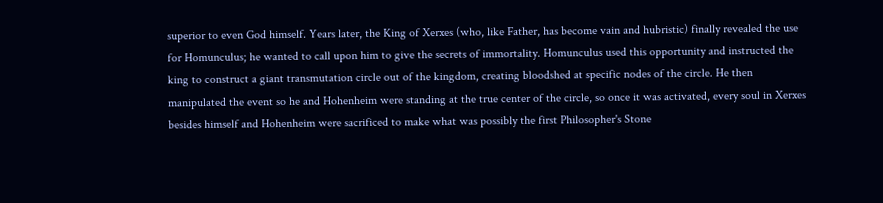superior to even God himself. Years later, the King of Xerxes (who, like Father, has become vain and hubristic) finally revealed the use for Homunculus; he wanted to call upon him to give the secrets of immortality. Homunculus used this opportunity and instructed the king to construct a giant transmutation circle out of the kingdom, creating bloodshed at specific nodes of the circle. He then manipulated the event so he and Hohenheim were standing at the true center of the circle, so once it was activated, every soul in Xerxes besides himself and Hohenheim were sacrificed to make what was possibly the first Philosopher's Stone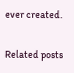ever created.

Related posts